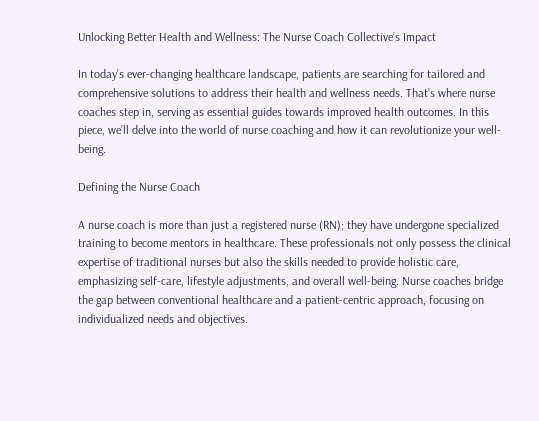Unlocking Better Health and Wellness: The Nurse Coach Collective’s Impact

In today’s ever-changing healthcare landscape, patients are searching for tailored and comprehensive solutions to address their health and wellness needs. That’s where nurse coaches step in, serving as essential guides towards improved health outcomes. In this piece, we’ll delve into the world of nurse coaching and how it can revolutionize your well-being.

Defining the Nurse Coach

A nurse coach is more than just a registered nurse (RN); they have undergone specialized training to become mentors in healthcare. These professionals not only possess the clinical expertise of traditional nurses but also the skills needed to provide holistic care, emphasizing self-care, lifestyle adjustments, and overall well-being. Nurse coaches bridge the gap between conventional healthcare and a patient-centric approach, focusing on individualized needs and objectives.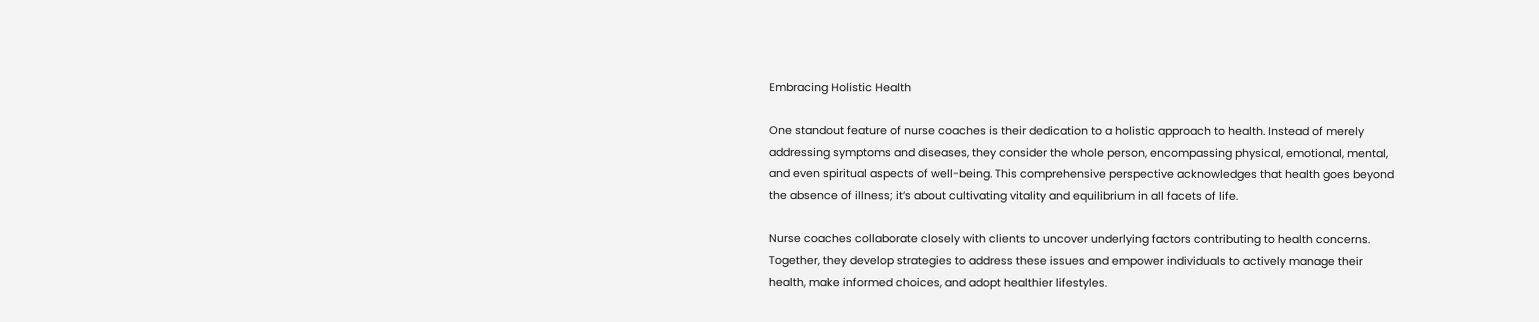Embracing Holistic Health

One standout feature of nurse coaches is their dedication to a holistic approach to health. Instead of merely addressing symptoms and diseases, they consider the whole person, encompassing physical, emotional, mental, and even spiritual aspects of well-being. This comprehensive perspective acknowledges that health goes beyond the absence of illness; it’s about cultivating vitality and equilibrium in all facets of life.

Nurse coaches collaborate closely with clients to uncover underlying factors contributing to health concerns. Together, they develop strategies to address these issues and empower individuals to actively manage their health, make informed choices, and adopt healthier lifestyles.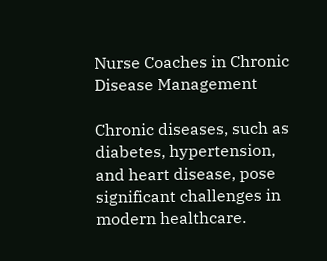Nurse Coaches in Chronic Disease Management

Chronic diseases, such as diabetes, hypertension, and heart disease, pose significant challenges in modern healthcare.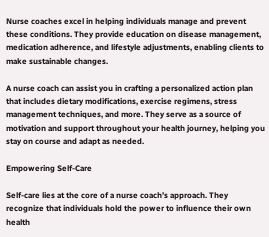Nurse coaches excel in helping individuals manage and prevent these conditions. They provide education on disease management, medication adherence, and lifestyle adjustments, enabling clients to make sustainable changes.

A nurse coach can assist you in crafting a personalized action plan that includes dietary modifications, exercise regimens, stress management techniques, and more. They serve as a source of motivation and support throughout your health journey, helping you stay on course and adapt as needed.

Empowering Self-Care

Self-care lies at the core of a nurse coach’s approach. They recognize that individuals hold the power to influence their own health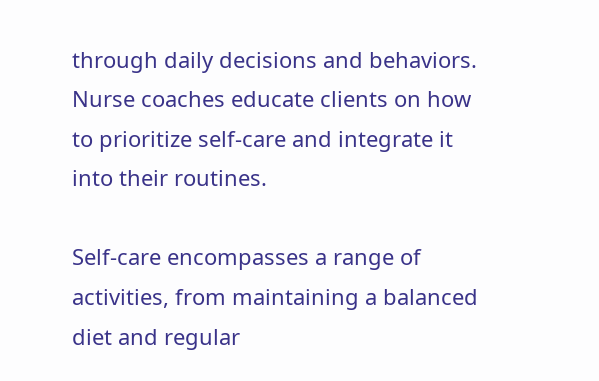through daily decisions and behaviors. Nurse coaches educate clients on how to prioritize self-care and integrate it into their routines.

Self-care encompasses a range of activities, from maintaining a balanced diet and regular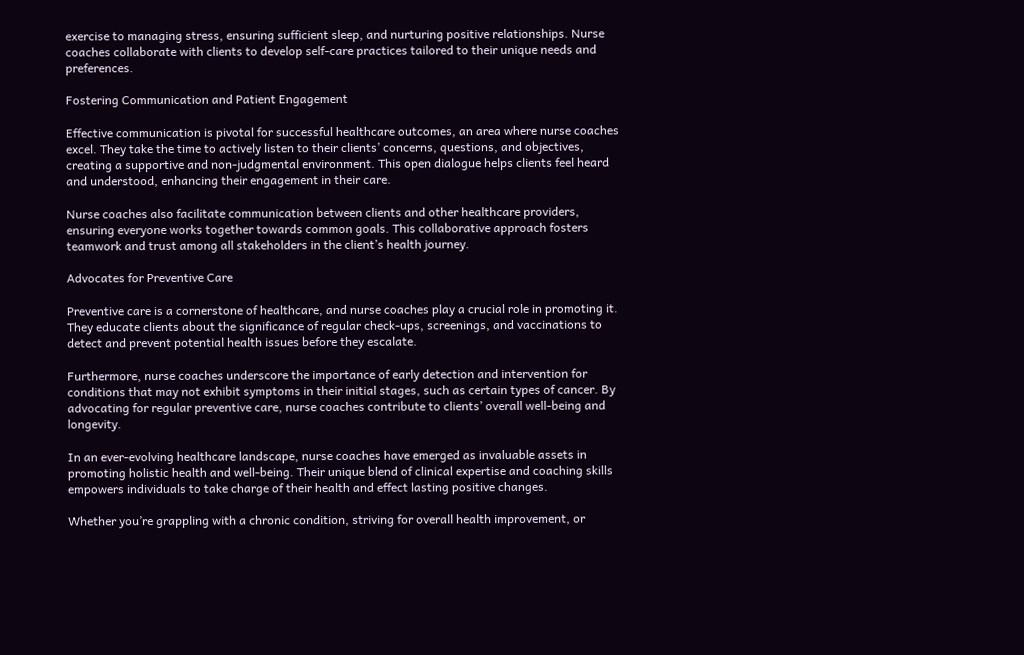exercise to managing stress, ensuring sufficient sleep, and nurturing positive relationships. Nurse coaches collaborate with clients to develop self-care practices tailored to their unique needs and preferences.

Fostering Communication and Patient Engagement

Effective communication is pivotal for successful healthcare outcomes, an area where nurse coaches excel. They take the time to actively listen to their clients’ concerns, questions, and objectives, creating a supportive and non-judgmental environment. This open dialogue helps clients feel heard and understood, enhancing their engagement in their care.

Nurse coaches also facilitate communication between clients and other healthcare providers, ensuring everyone works together towards common goals. This collaborative approach fosters teamwork and trust among all stakeholders in the client’s health journey.

Advocates for Preventive Care

Preventive care is a cornerstone of healthcare, and nurse coaches play a crucial role in promoting it. They educate clients about the significance of regular check-ups, screenings, and vaccinations to detect and prevent potential health issues before they escalate.

Furthermore, nurse coaches underscore the importance of early detection and intervention for conditions that may not exhibit symptoms in their initial stages, such as certain types of cancer. By advocating for regular preventive care, nurse coaches contribute to clients’ overall well-being and longevity.

In an ever-evolving healthcare landscape, nurse coaches have emerged as invaluable assets in promoting holistic health and well-being. Their unique blend of clinical expertise and coaching skills empowers individuals to take charge of their health and effect lasting positive changes.

Whether you’re grappling with a chronic condition, striving for overall health improvement, or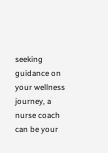seeking guidance on your wellness journey, a nurse coach can be your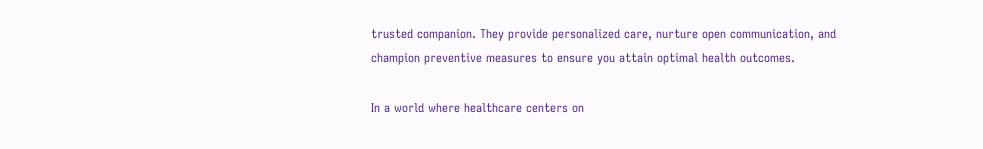trusted companion. They provide personalized care, nurture open communication, and champion preventive measures to ensure you attain optimal health outcomes.

In a world where healthcare centers on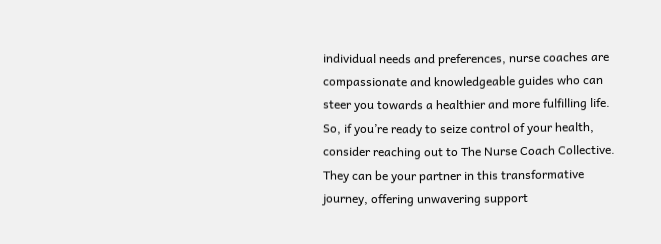individual needs and preferences, nurse coaches are compassionate and knowledgeable guides who can steer you towards a healthier and more fulfilling life. So, if you’re ready to seize control of your health, consider reaching out to The Nurse Coach Collective. They can be your partner in this transformative journey, offering unwavering support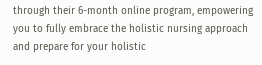through their 6-month online program, empowering you to fully embrace the holistic nursing approach and prepare for your holistic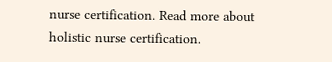nurse certification. Read more about holistic nurse certification.